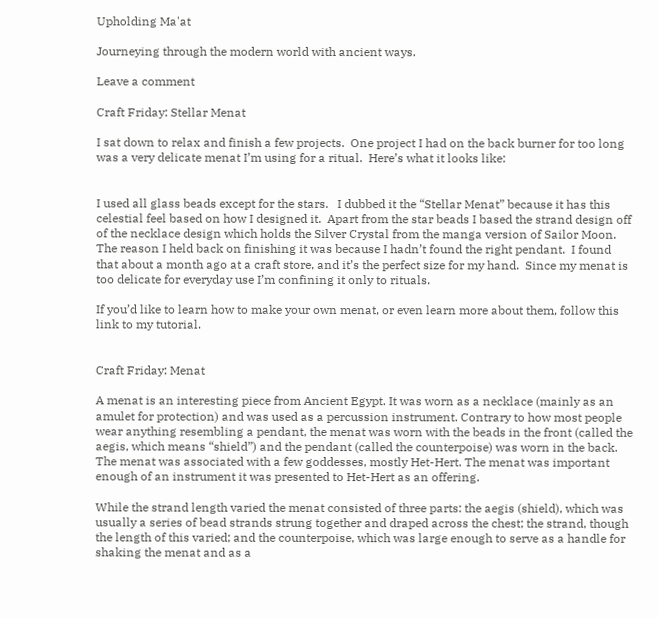Upholding Ma'at

Journeying through the modern world with ancient ways.

Leave a comment

Craft Friday: Stellar Menat

I sat down to relax and finish a few projects.  One project I had on the back burner for too long was a very delicate menat I’m using for a ritual.  Here’s what it looks like:


I used all glass beads except for the stars.   I dubbed it the “Stellar Menat” because it has this celestial feel based on how I designed it.  Apart from the star beads I based the strand design off of the necklace design which holds the Silver Crystal from the manga version of Sailor Moon.  The reason I held back on finishing it was because I hadn’t found the right pendant.  I found that about a month ago at a craft store, and it’s the perfect size for my hand.  Since my menat is too delicate for everyday use I’m confining it only to rituals.

If you’d like to learn how to make your own menat, or even learn more about them, follow this link to my tutorial.


Craft Friday: Menat

A menat is an interesting piece from Ancient Egypt. It was worn as a necklace (mainly as an amulet for protection) and was used as a percussion instrument. Contrary to how most people wear anything resembling a pendant, the menat was worn with the beads in the front (called the aegis, which means “shield”) and the pendant (called the counterpoise) was worn in the back. The menat was associated with a few goddesses, mostly Het-Hert. The menat was important enough of an instrument it was presented to Het-Hert as an offering.

While the strand length varied the menat consisted of three parts: the aegis (shield), which was usually a series of bead strands strung together and draped across the chest; the strand, though the length of this varied; and the counterpoise, which was large enough to serve as a handle for shaking the menat and as a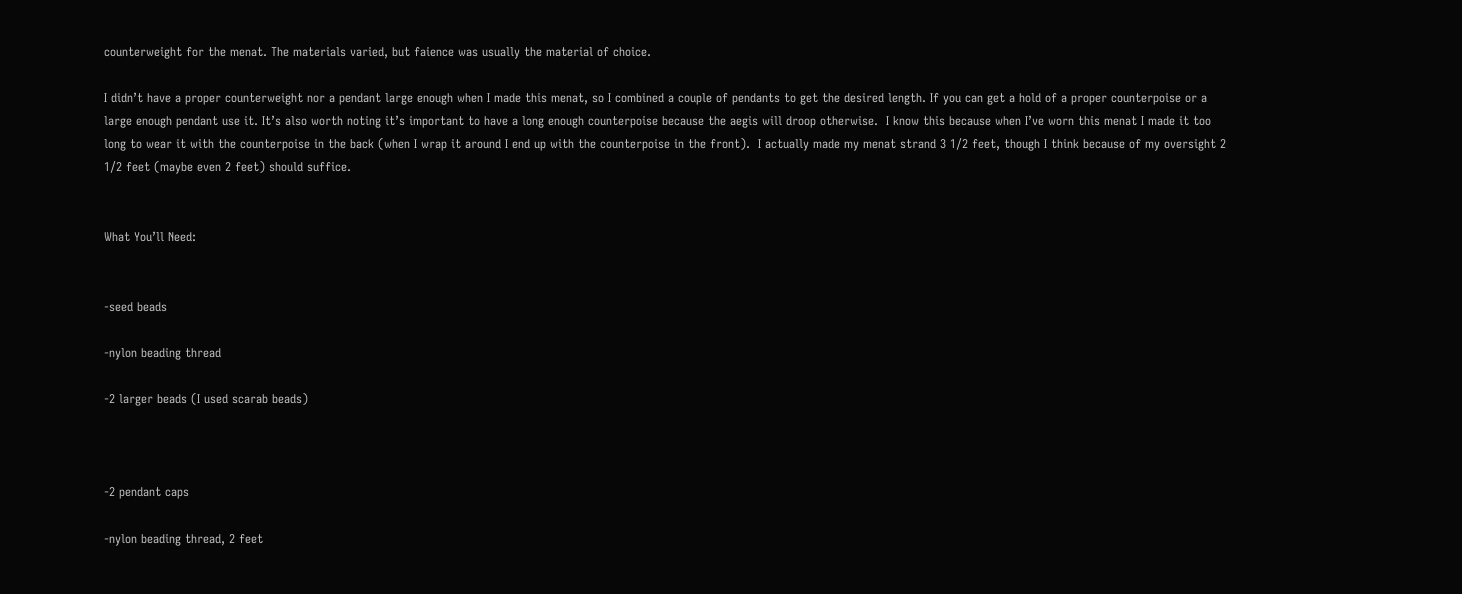counterweight for the menat. The materials varied, but faience was usually the material of choice.

I didn’t have a proper counterweight nor a pendant large enough when I made this menat, so I combined a couple of pendants to get the desired length. If you can get a hold of a proper counterpoise or a large enough pendant use it. It’s also worth noting it’s important to have a long enough counterpoise because the aegis will droop otherwise.  I know this because when I’ve worn this menat I made it too long to wear it with the counterpoise in the back (when I wrap it around I end up with the counterpoise in the front).  I actually made my menat strand 3 1/2 feet, though I think because of my oversight 2 1/2 feet (maybe even 2 feet) should suffice.


What You’ll Need:


-seed beads

-nylon beading thread

-2 larger beads (I used scarab beads)



-2 pendant caps

-nylon beading thread, 2 feet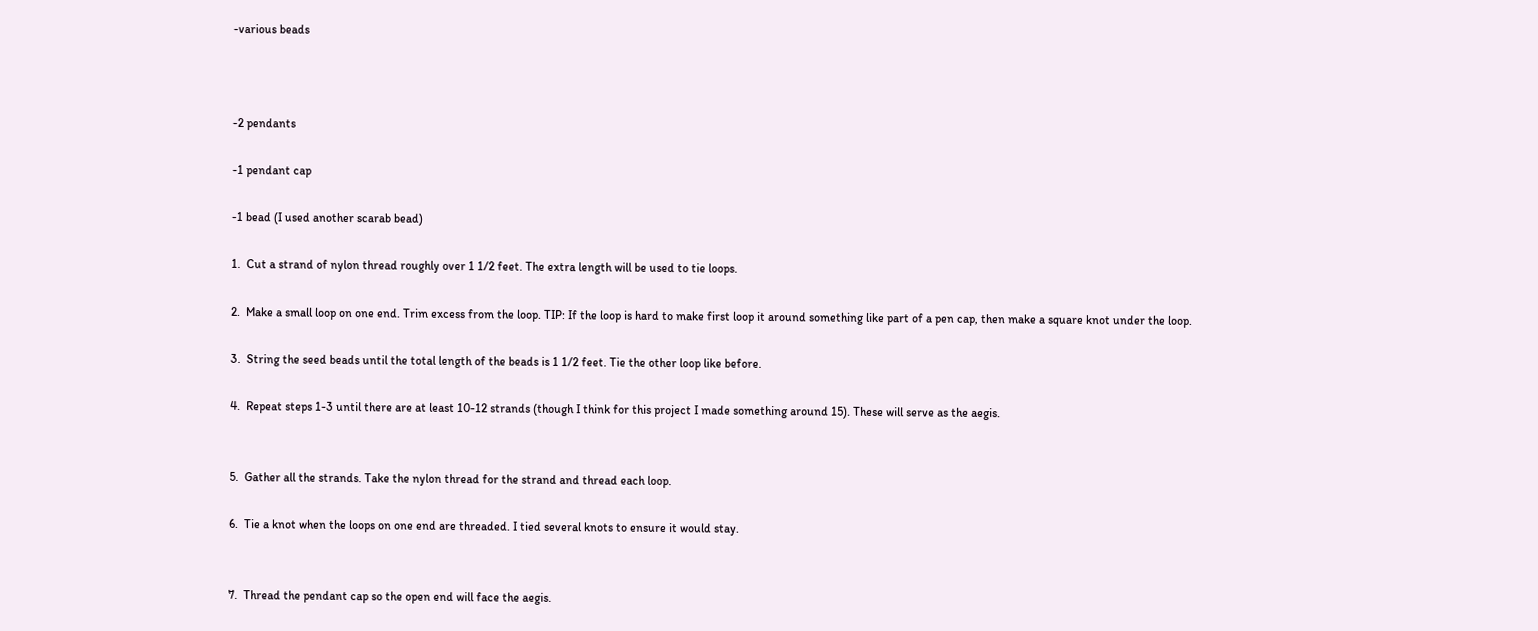-various beads



-2 pendants

-1 pendant cap

-1 bead (I used another scarab bead)

1.  Cut a strand of nylon thread roughly over 1 1/2 feet. The extra length will be used to tie loops.

2.  Make a small loop on one end. Trim excess from the loop. TIP: If the loop is hard to make first loop it around something like part of a pen cap, then make a square knot under the loop.

3.  String the seed beads until the total length of the beads is 1 1/2 feet. Tie the other loop like before.

4.  Repeat steps 1-3 until there are at least 10-12 strands (though I think for this project I made something around 15). These will serve as the aegis.


5.  Gather all the strands. Take the nylon thread for the strand and thread each loop.

6.  Tie a knot when the loops on one end are threaded. I tied several knots to ensure it would stay.


7.  Thread the pendant cap so the open end will face the aegis.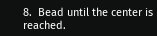8.  Bead until the center is reached.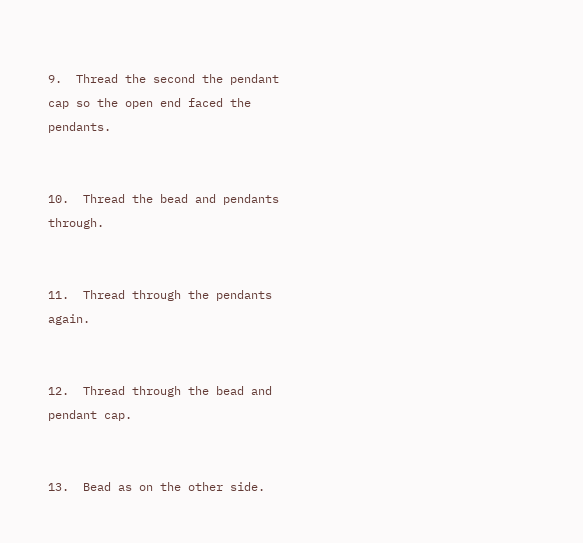9.  Thread the second the pendant cap so the open end faced the pendants.


10.  Thread the bead and pendants through.


11.  Thread through the pendants again.


12.  Thread through the bead and pendant cap.


13.  Bead as on the other side.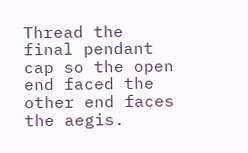Thread the final pendant cap so the open end faced the other end faces the aegis.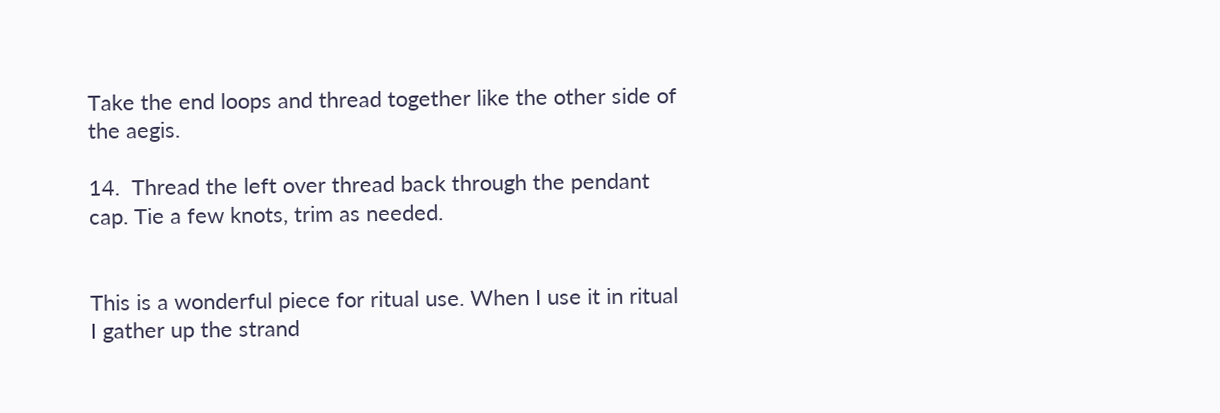Take the end loops and thread together like the other side of the aegis.

14.  Thread the left over thread back through the pendant cap. Tie a few knots, trim as needed.


This is a wonderful piece for ritual use. When I use it in ritual I gather up the strand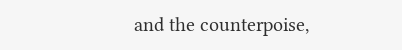and the counterpoise,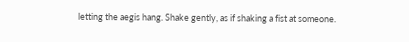letting the aegis hang. Shake gently, as if shaking a fist at someone.